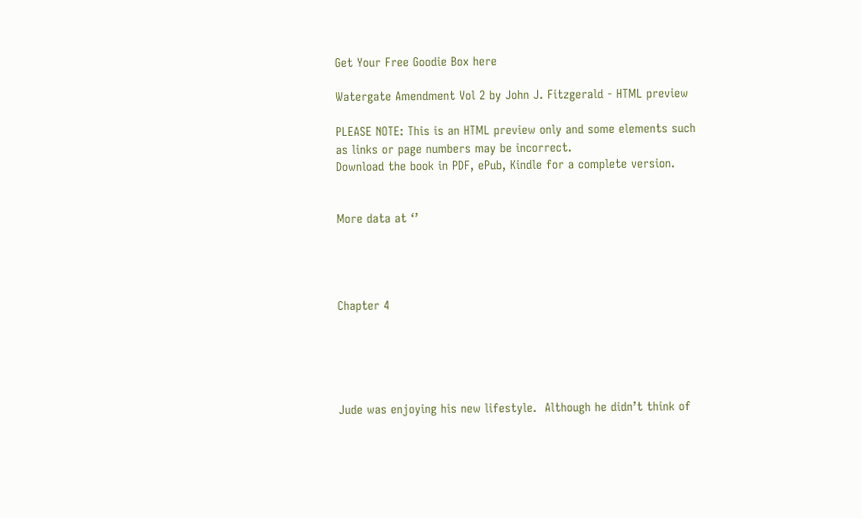Get Your Free Goodie Box here

Watergate Amendment Vol 2 by John J. Fitzgerald - HTML preview

PLEASE NOTE: This is an HTML preview only and some elements such as links or page numbers may be incorrect.
Download the book in PDF, ePub, Kindle for a complete version.


More data at ‘’




Chapter 4





Jude was enjoying his new lifestyle.  Although he didn’t think of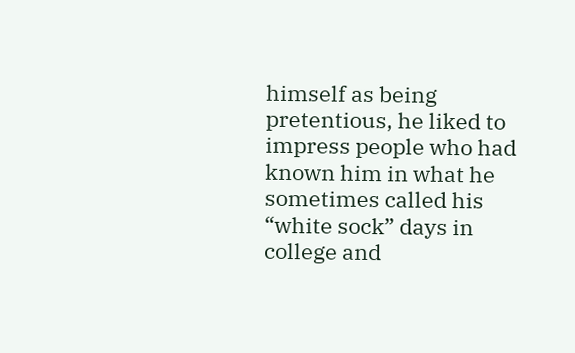himself as being pretentious, he liked to impress people who had known him in what he sometimes called his “white sock” days in college and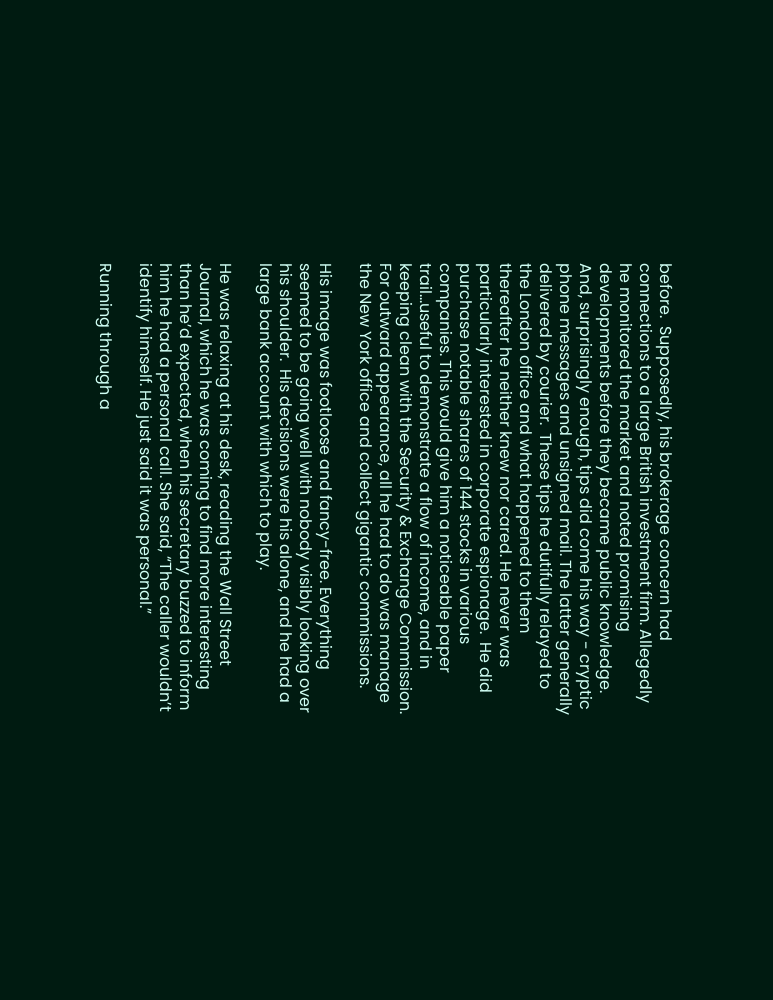before.  Supposedly, his brokerage concern had connections to a large British investment firm. Allegedly he monitored the market and noted promising developments before they became public knowledge.  And, surprisingly enough, tips did come his way - cryptic phone messages and unsigned mail. The latter generally delivered by courier.  These tips he dutifully relayed to the London office and what happened to them thereafter he neither knew nor cared. He never was particularly interested in corporate espionage.  He did purchase notable shares of 144 stocks in various companies. This would give him a noticeable paper trail...useful to demonstrate a flow of income, and in keeping clean with the Security & Exchange Commission.  For outward appearance, all he had to do was manage the New York office and collect gigantic commissions.

His image was footloose and fancy-free. Everything seemed to be going well with nobody visibly looking over his shoulder.  His decisions were his alone, and he had a large bank account with which to play.

He was relaxing at his desk, reading the Wall Street Journal, which he was coming to find more interesting than he’d expected, when his secretary buzzed to inform him he had a personal call. She said, “The caller wouldn’t identify himself. He just said it was personal.”

Running through a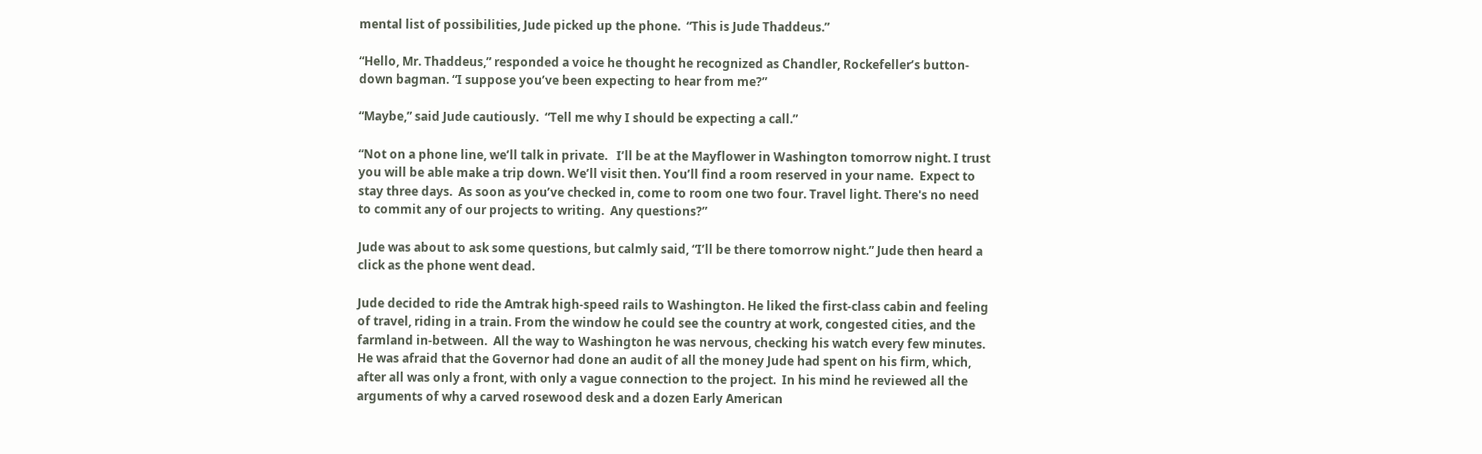mental list of possibilities, Jude picked up the phone.  “This is Jude Thaddeus.”

“Hello, Mr. Thaddeus,” responded a voice he thought he recognized as Chandler, Rockefeller’s button-down bagman. “I suppose you’ve been expecting to hear from me?”

“Maybe,” said Jude cautiously.  “Tell me why I should be expecting a call.”

“Not on a phone line, we’ll talk in private.   I’ll be at the Mayflower in Washington tomorrow night. I trust you will be able make a trip down. We’ll visit then. You’ll find a room reserved in your name.  Expect to stay three days.  As soon as you’ve checked in, come to room one two four. Travel light. There's no need to commit any of our projects to writing.  Any questions?”

Jude was about to ask some questions, but calmly said, “I’ll be there tomorrow night.” Jude then heard a click as the phone went dead.

Jude decided to ride the Amtrak high-speed rails to Washington. He liked the first-class cabin and feeling of travel, riding in a train. From the window he could see the country at work, congested cities, and the farmland in-between.  All the way to Washington he was nervous, checking his watch every few minutes.  He was afraid that the Governor had done an audit of all the money Jude had spent on his firm, which, after all was only a front, with only a vague connection to the project.  In his mind he reviewed all the arguments of why a carved rosewood desk and a dozen Early American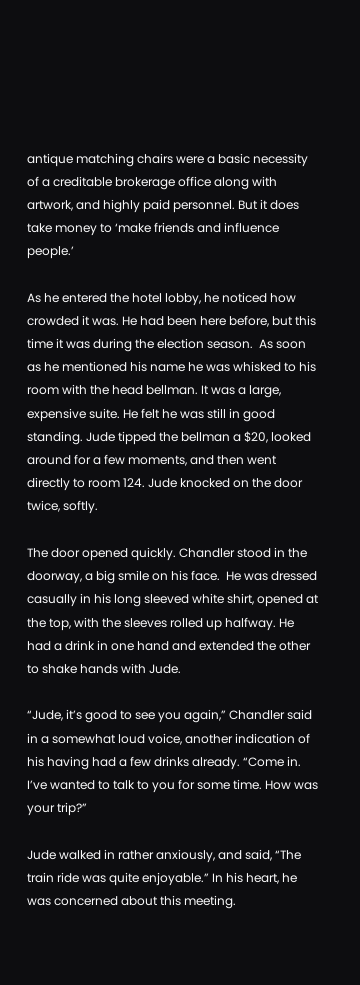antique matching chairs were a basic necessity of a creditable brokerage office along with artwork, and highly paid personnel. But it does take money to ‘make friends and influence people.’

As he entered the hotel lobby, he noticed how crowded it was. He had been here before, but this time it was during the election season.  As soon as he mentioned his name he was whisked to his room with the head bellman. It was a large, expensive suite. He felt he was still in good standing. Jude tipped the bellman a $20, looked around for a few moments, and then went directly to room 124. Jude knocked on the door twice, softly.

The door opened quickly. Chandler stood in the doorway, a big smile on his face.  He was dressed casually in his long sleeved white shirt, opened at the top, with the sleeves rolled up halfway. He had a drink in one hand and extended the other to shake hands with Jude.

“Jude, it’s good to see you again,” Chandler said in a somewhat loud voice, another indication of his having had a few drinks already. “Come in. I’ve wanted to talk to you for some time. How was your trip?”

Jude walked in rather anxiously, and said, “The train ride was quite enjoyable.” In his heart, he was concerned about this meeting.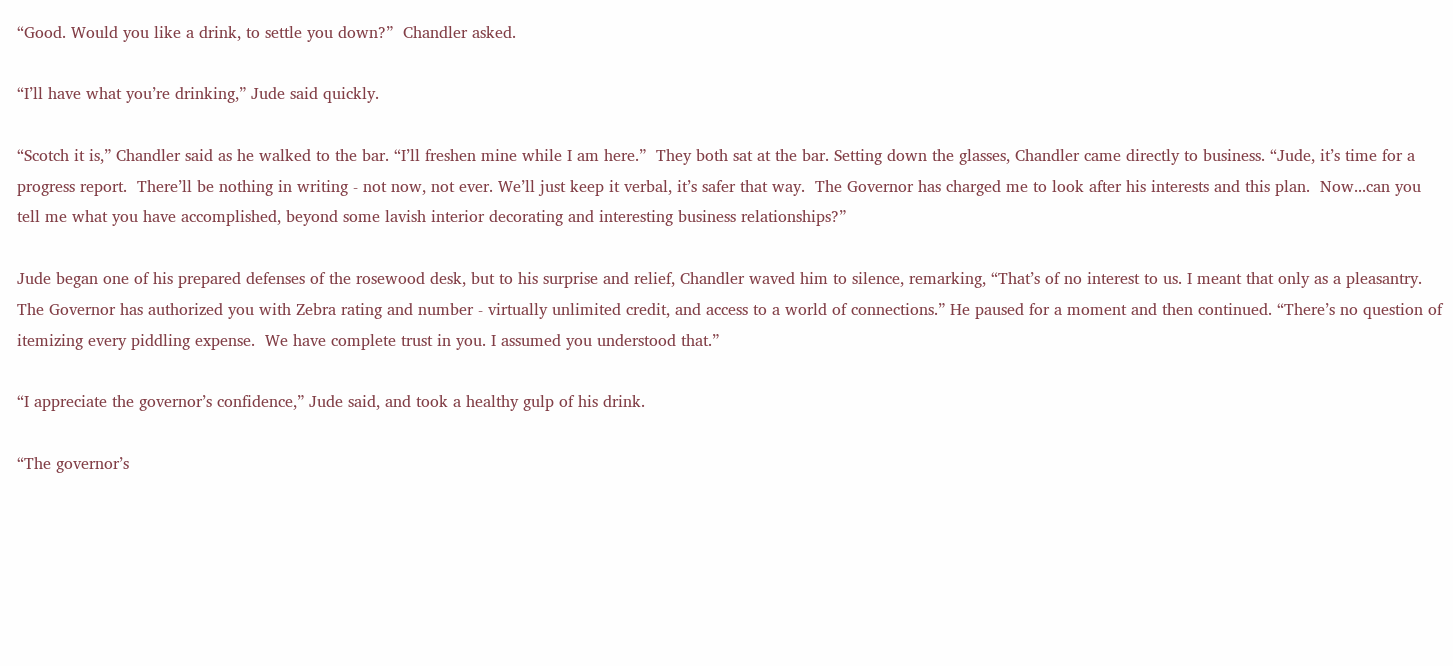“Good. Would you like a drink, to settle you down?”  Chandler asked.

“I’ll have what you’re drinking,” Jude said quickly.

“Scotch it is,” Chandler said as he walked to the bar. “I’ll freshen mine while I am here.”  They both sat at the bar. Setting down the glasses, Chandler came directly to business. “Jude, it’s time for a progress report.  There’ll be nothing in writing - not now, not ever. We’ll just keep it verbal, it’s safer that way.  The Governor has charged me to look after his interests and this plan.  Now...can you tell me what you have accomplished, beyond some lavish interior decorating and interesting business relationships?”

Jude began one of his prepared defenses of the rosewood desk, but to his surprise and relief, Chandler waved him to silence, remarking, “That’s of no interest to us. I meant that only as a pleasantry.  The Governor has authorized you with Zebra rating and number - virtually unlimited credit, and access to a world of connections.” He paused for a moment and then continued. “There’s no question of itemizing every piddling expense.  We have complete trust in you. I assumed you understood that.”

“I appreciate the governor’s confidence,” Jude said, and took a healthy gulp of his drink.

“The governor’s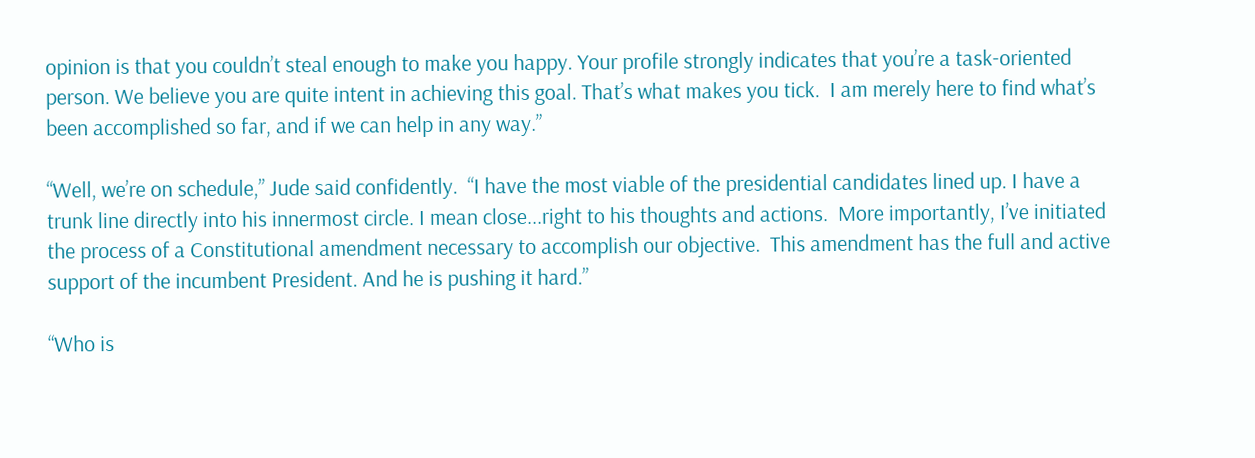opinion is that you couldn’t steal enough to make you happy. Your profile strongly indicates that you’re a task-oriented person. We believe you are quite intent in achieving this goal. That’s what makes you tick.  I am merely here to find what’s been accomplished so far, and if we can help in any way.”

“Well, we’re on schedule,” Jude said confidently.  “I have the most viable of the presidential candidates lined up. I have a trunk line directly into his innermost circle. I mean close...right to his thoughts and actions.  More importantly, I’ve initiated the process of a Constitutional amendment necessary to accomplish our objective.  This amendment has the full and active support of the incumbent President. And he is pushing it hard.”

“Who is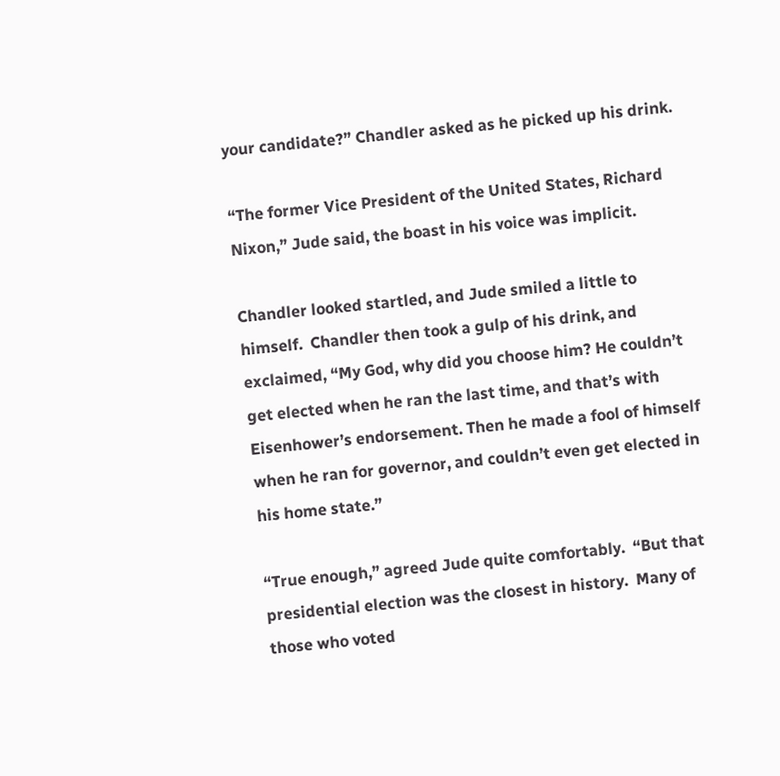your candidate?” Chandler asked as he picked up his drink.

“The former Vice President of the United States, Richard Nixon,” Jude said, the boast in his voice was implicit.

Chandler looked startled, and Jude smiled a little to himself.  Chandler then took a gulp of his drink, and exclaimed, “My God, why did you choose him? He couldn’t get elected when he ran the last time, and that’s with Eisenhower’s endorsement. Then he made a fool of himself when he ran for governor, and couldn’t even get elected in his home state.”

“True enough,” agreed Jude quite comfortably.  “But that presidential election was the closest in history.  Many of those who voted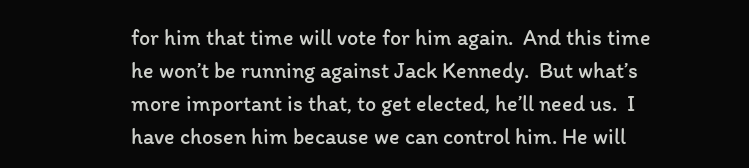for him that time will vote for him again.  And this time he won’t be running against Jack Kennedy.  But what’s more important is that, to get elected, he’ll need us.  I have chosen him because we can control him. He will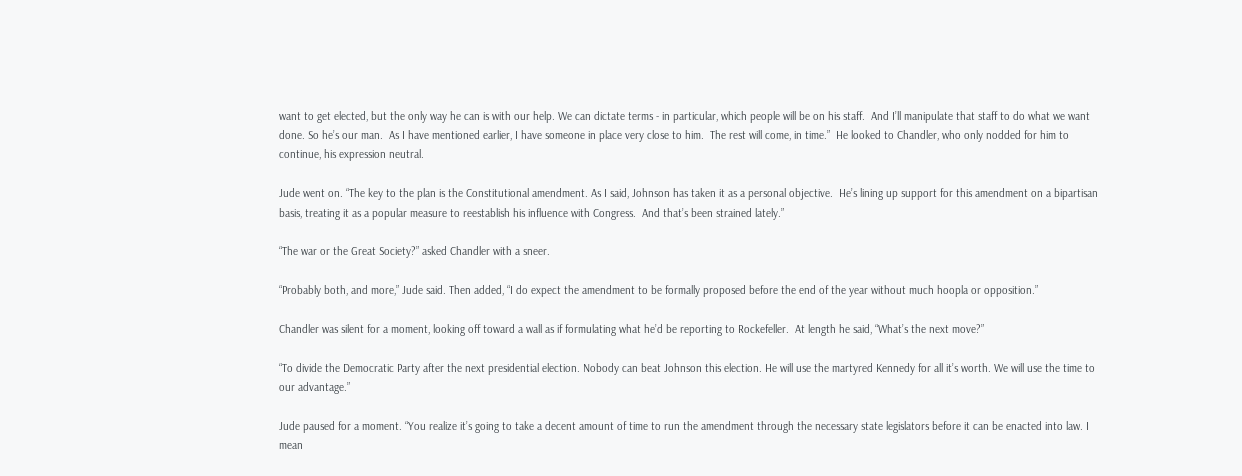want to get elected, but the only way he can is with our help. We can dictate terms - in particular, which people will be on his staff.  And I’ll manipulate that staff to do what we want done. So he’s our man.  As I have mentioned earlier, I have someone in place very close to him.  The rest will come, in time.”  He looked to Chandler, who only nodded for him to continue, his expression neutral.

Jude went on. “The key to the plan is the Constitutional amendment. As I said, Johnson has taken it as a personal objective.  He’s lining up support for this amendment on a bipartisan basis, treating it as a popular measure to reestablish his influence with Congress.  And that’s been strained lately.”

“The war or the Great Society?” asked Chandler with a sneer.

“Probably both, and more,” Jude said. Then added, “I do expect the amendment to be formally proposed before the end of the year without much hoopla or opposition.”

Chandler was silent for a moment, looking off toward a wall as if formulating what he’d be reporting to Rockefeller.  At length he said, “What’s the next move?”

“To divide the Democratic Party after the next presidential election. Nobody can beat Johnson this election. He will use the martyred Kennedy for all it’s worth. We will use the time to our advantage.”

Jude paused for a moment. “You realize it’s going to take a decent amount of time to run the amendment through the necessary state legislators before it can be enacted into law. I mean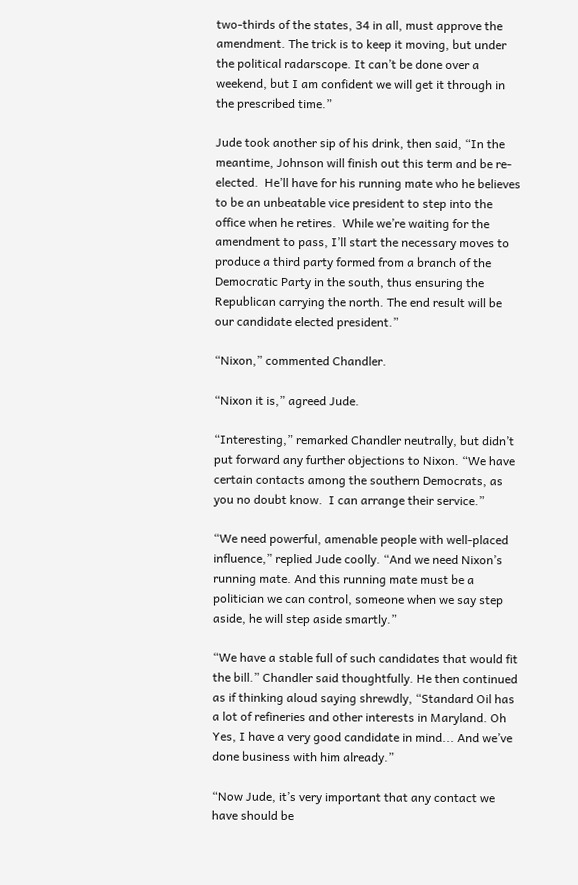two-thirds of the states, 34 in all, must approve the amendment. The trick is to keep it moving, but under the political radarscope. It can’t be done over a weekend, but I am confident we will get it through in the prescribed time.”

Jude took another sip of his drink, then said, “In the meantime, Johnson will finish out this term and be re-elected.  He’ll have for his running mate who he believes to be an unbeatable vice president to step into the office when he retires.  While we’re waiting for the amendment to pass, I’ll start the necessary moves to produce a third party formed from a branch of the Democratic Party in the south, thus ensuring the Republican carrying the north. The end result will be our candidate elected president.”

“Nixon,” commented Chandler.

“Nixon it is,” agreed Jude.

“Interesting,” remarked Chandler neutrally, but didn’t put forward any further objections to Nixon. “We have certain contacts among the southern Democrats, as you no doubt know.  I can arrange their service.”

“We need powerful, amenable people with well-placed influence,” replied Jude coolly. “And we need Nixon’s running mate. And this running mate must be a politician we can control, someone when we say step aside, he will step aside smartly.”

“We have a stable full of such candidates that would fit the bill.” Chandler said thoughtfully. He then continued as if thinking aloud saying shrewdly, “Standard Oil has a lot of refineries and other interests in Maryland. Oh Yes, I have a very good candidate in mind... And we’ve done business with him already.”

“Now Jude, it’s very important that any contact we have should be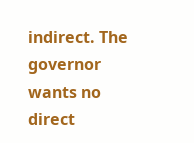indirect. The governor wants no direct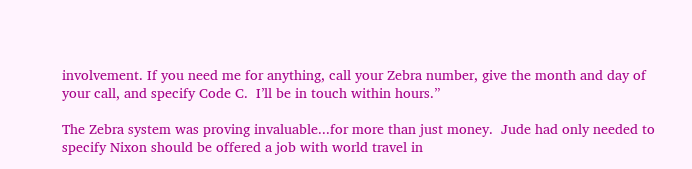involvement. If you need me for anything, call your Zebra number, give the month and day of your call, and specify Code C.  I’ll be in touch within hours.”

The Zebra system was proving invaluable...for more than just money.  Jude had only needed to specify Nixon should be offered a job with world travel in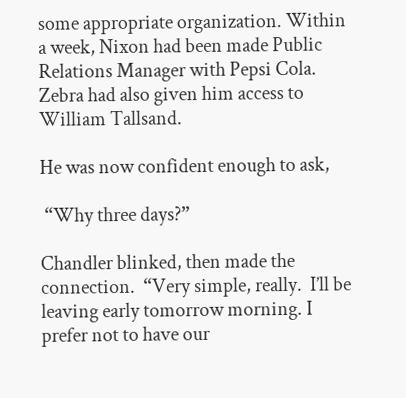some appropriate organization. Within a week, Nixon had been made Public Relations Manager with Pepsi Cola. Zebra had also given him access to William Tallsand.

He was now confident enough to ask,

 “Why three days?”

Chandler blinked, then made the connection.  “Very simple, really.  I’ll be leaving early tomorrow morning. I prefer not to have our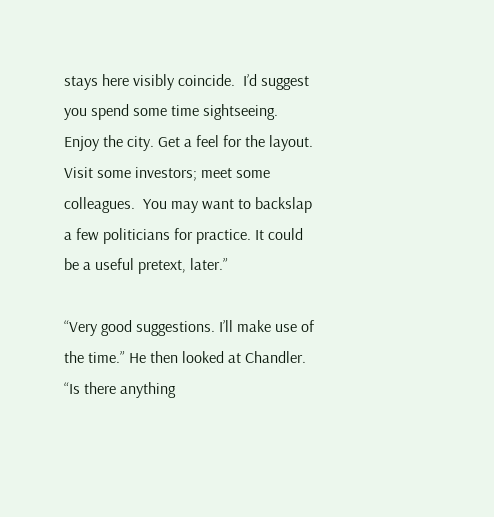stays here visibly coincide.  I’d suggest you spend some time sightseeing.  Enjoy the city. Get a feel for the layout. Visit some investors; meet some colleagues.  You may want to backslap a few politicians for practice. It could be a useful pretext, later.”

“Very good suggestions. I’ll make use of the time.” He then looked at Chandler. “Is there anything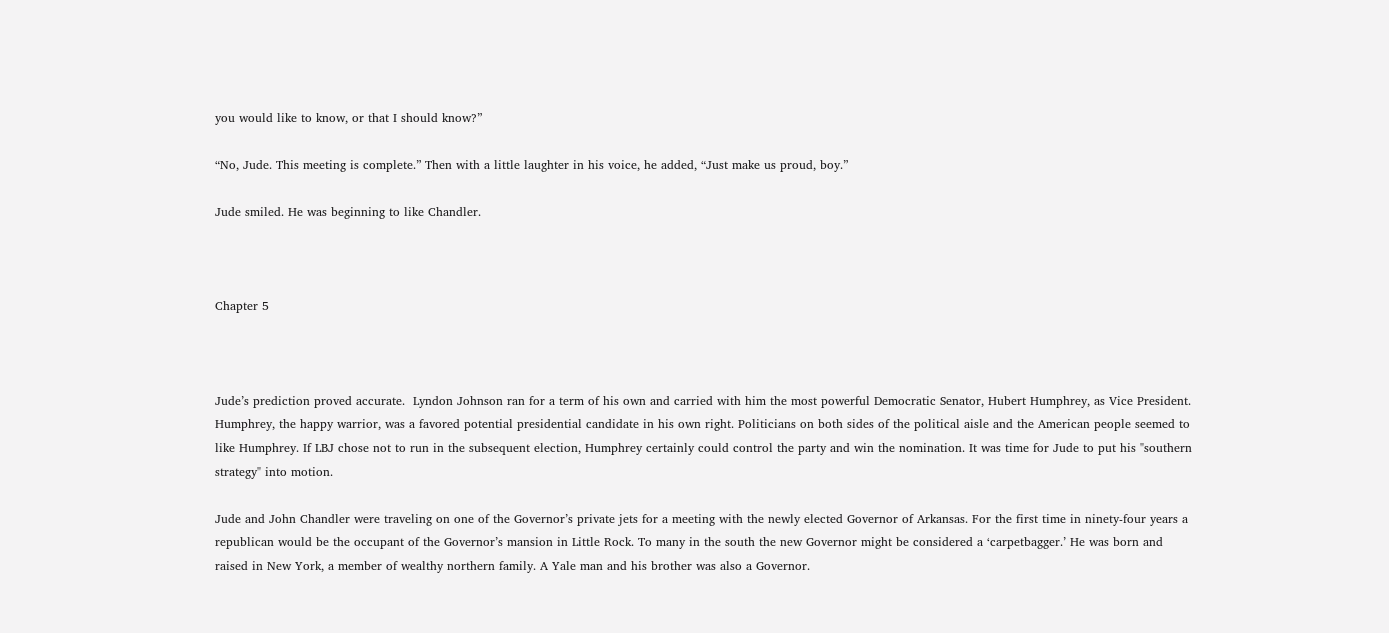you would like to know, or that I should know?”

“No, Jude. This meeting is complete.” Then with a little laughter in his voice, he added, “Just make us proud, boy.”

Jude smiled. He was beginning to like Chandler.



Chapter 5



Jude’s prediction proved accurate.  Lyndon Johnson ran for a term of his own and carried with him the most powerful Democratic Senator, Hubert Humphrey, as Vice President.  Humphrey, the happy warrior, was a favored potential presidential candidate in his own right. Politicians on both sides of the political aisle and the American people seemed to like Humphrey. If LBJ chose not to run in the subsequent election, Humphrey certainly could control the party and win the nomination. It was time for Jude to put his "southern strategy" into motion.

Jude and John Chandler were traveling on one of the Governor’s private jets for a meeting with the newly elected Governor of Arkansas. For the first time in ninety-four years a republican would be the occupant of the Governor’s mansion in Little Rock. To many in the south the new Governor might be considered a ‘carpetbagger.’ He was born and raised in New York, a member of wealthy northern family. A Yale man and his brother was also a Governor.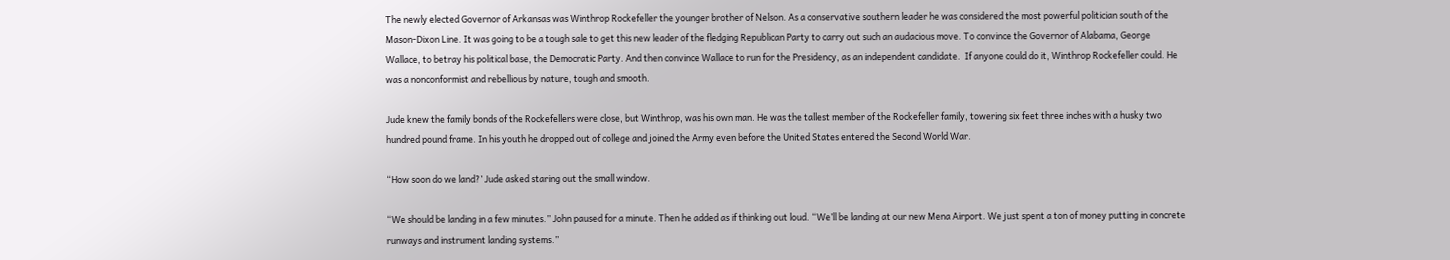The newly elected Governor of Arkansas was Winthrop Rockefeller the younger brother of Nelson. As a conservative southern leader he was considered the most powerful politician south of the Mason-Dixon Line. It was going to be a tough sale to get this new leader of the fledging Republican Party to carry out such an audacious move. To convince the Governor of Alabama, George Wallace, to betray his political base, the Democratic Party. And then convince Wallace to run for the Presidency, as an independent candidate.  If anyone could do it, Winthrop Rockefeller could. He was a nonconformist and rebellious by nature, tough and smooth.

Jude knew the family bonds of the Rockefellers were close, but Winthrop, was his own man. He was the tallest member of the Rockefeller family, towering six feet three inches with a husky two hundred pound frame. In his youth he dropped out of college and joined the Army even before the United States entered the Second World War.

“How soon do we land?’ Jude asked staring out the small window.

“We should be landing in a few minutes.” John paused for a minute. Then he added as if thinking out loud. “We’ll be landing at our new Mena Airport. We just spent a ton of money putting in concrete runways and instrument landing systems.”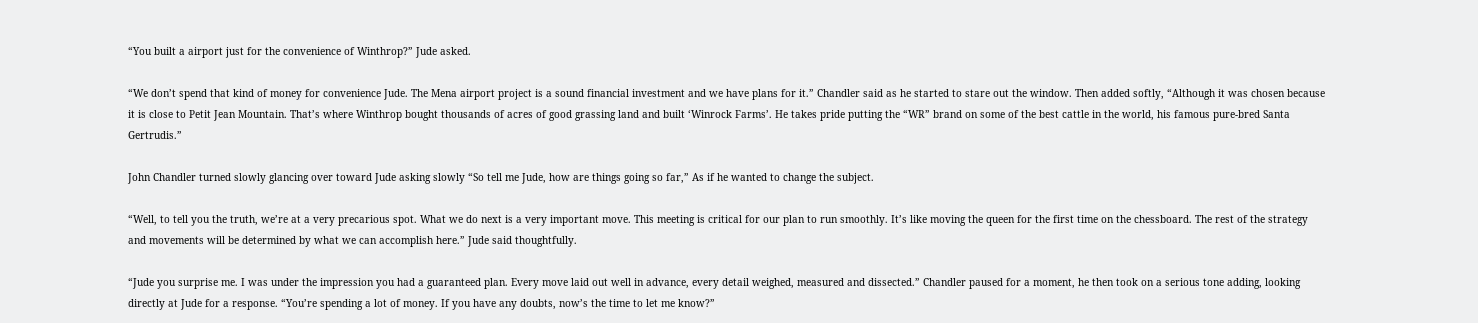“You built a airport just for the convenience of Winthrop?” Jude asked.

“We don’t spend that kind of money for convenience Jude. The Mena airport project is a sound financial investment and we have plans for it.” Chandler said as he started to stare out the window. Then added softly, “Although it was chosen because it is close to Petit Jean Mountain. That’s where Winthrop bought thousands of acres of good grassing land and built ‘Winrock Farms’. He takes pride putting the “WR” brand on some of the best cattle in the world, his famous pure-bred Santa Gertrudis.”

John Chandler turned slowly glancing over toward Jude asking slowly “So tell me Jude, how are things going so far,” As if he wanted to change the subject.

“Well, to tell you the truth, we’re at a very precarious spot. What we do next is a very important move. This meeting is critical for our plan to run smoothly. It’s like moving the queen for the first time on the chessboard. The rest of the strategy and movements will be determined by what we can accomplish here.” Jude said thoughtfully.

“Jude you surprise me. I was under the impression you had a guaranteed plan. Every move laid out well in advance, every detail weighed, measured and dissected.” Chandler paused for a moment, he then took on a serious tone adding, looking directly at Jude for a response. “You’re spending a lot of money. If you have any doubts, now’s the time to let me know?”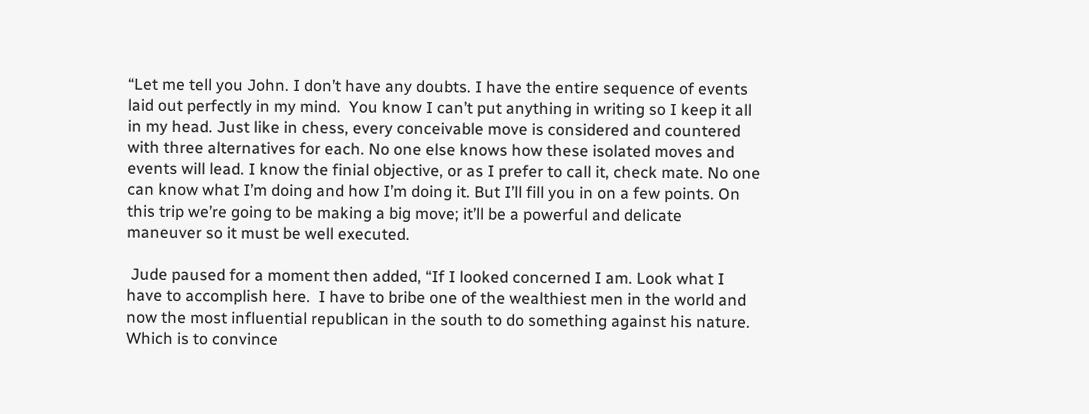“Let me tell you John. I don’t have any doubts. I have the entire sequence of events laid out perfectly in my mind.  You know I can’t put anything in writing so I keep it all in my head. Just like in chess, every conceivable move is considered and countered with three alternatives for each. No one else knows how these isolated moves and events will lead. I know the finial objective, or as I prefer to call it, check mate. No one can know what I’m doing and how I’m doing it. But I’ll fill you in on a few points. On this trip we’re going to be making a big move; it’ll be a powerful and delicate maneuver so it must be well executed.

 Jude paused for a moment then added, “If I looked concerned I am. Look what I have to accomplish here.  I have to bribe one of the wealthiest men in the world and now the most influential republican in the south to do something against his nature. Which is to convince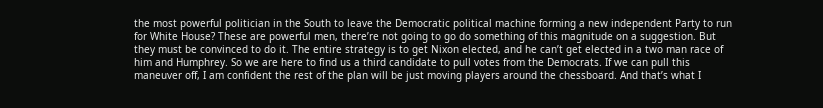the most powerful politician in the South to leave the Democratic political machine forming a new independent Party to run for White House? These are powerful men, there’re not going to go do something of this magnitude on a suggestion. But they must be convinced to do it. The entire strategy is to get Nixon elected, and he can’t get elected in a two man race of him and Humphrey. So we are here to find us a third candidate to pull votes from the Democrats. If we can pull this maneuver off, I am confident the rest of the plan will be just moving players around the chessboard. And that’s what I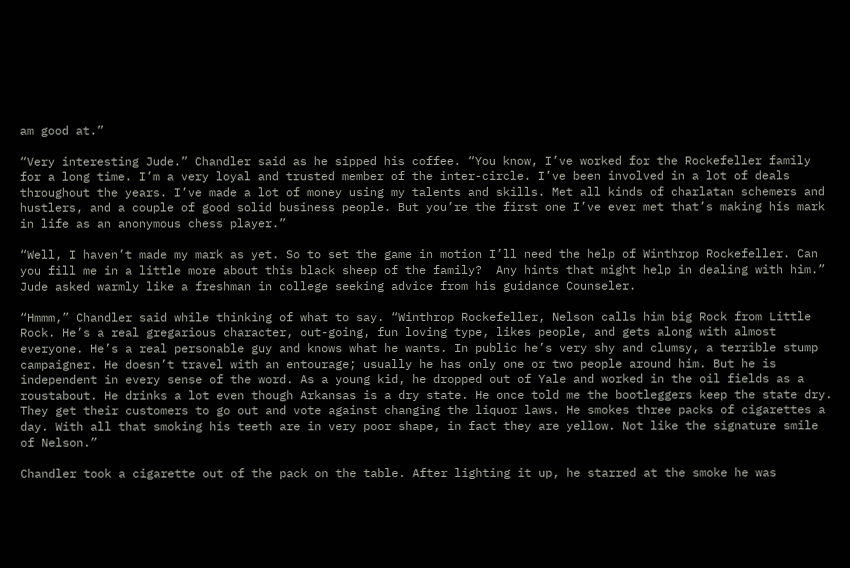am good at.”

“Very interesting Jude.” Chandler said as he sipped his coffee. “You know, I’ve worked for the Rockefeller family for a long time. I’m a very loyal and trusted member of the inter-circle. I’ve been involved in a lot of deals throughout the years. I’ve made a lot of money using my talents and skills. Met all kinds of charlatan schemers and hustlers, and a couple of good solid business people. But you’re the first one I’ve ever met that’s making his mark in life as an anonymous chess player.”

“Well, I haven’t made my mark as yet. So to set the game in motion I’ll need the help of Winthrop Rockefeller. Can you fill me in a little more about this black sheep of the family?  Any hints that might help in dealing with him.” Jude asked warmly like a freshman in college seeking advice from his guidance Counseler.

“Hmmm,” Chandler said while thinking of what to say. “Winthrop Rockefeller, Nelson calls him big Rock from Little Rock. He’s a real gregarious character, out-going, fun loving type, likes people, and gets along with almost everyone. He’s a real personable guy and knows what he wants. In public he’s very shy and clumsy, a terrible stump campaigner. He doesn’t travel with an entourage; usually he has only one or two people around him. But he is independent in every sense of the word. As a young kid, he dropped out of Yale and worked in the oil fields as a roustabout. He drinks a lot even though Arkansas is a dry state. He once told me the bootleggers keep the state dry. They get their customers to go out and vote against changing the liquor laws. He smokes three packs of cigarettes a day. With all that smoking his teeth are in very poor shape, in fact they are yellow. Not like the signature smile of Nelson.”

Chandler took a cigarette out of the pack on the table. After lighting it up, he starred at the smoke he was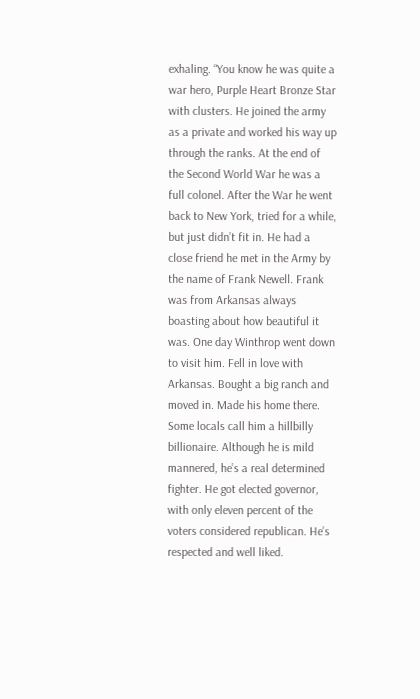exhaling. “You know he was quite a war hero, Purple Heart Bronze Star with clusters. He joined the army as a private and worked his way up through the ranks. At the end of the Second World War he was a full colonel. After the War he went back to New York, tried for a while, but just didn’t fit in. He had a close friend he met in the Army by the name of Frank Newell. Frank was from Arkansas always boasting about how beautiful it was. One day Winthrop went down to visit him. Fell in love with Arkansas. Bought a big ranch and moved in. Made his home there. Some locals call him a hillbilly billionaire. Although he is mild mannered, he’s a real determined fighter. He got elected governor, with only eleven percent of the voters considered republican. He’s respected and well liked.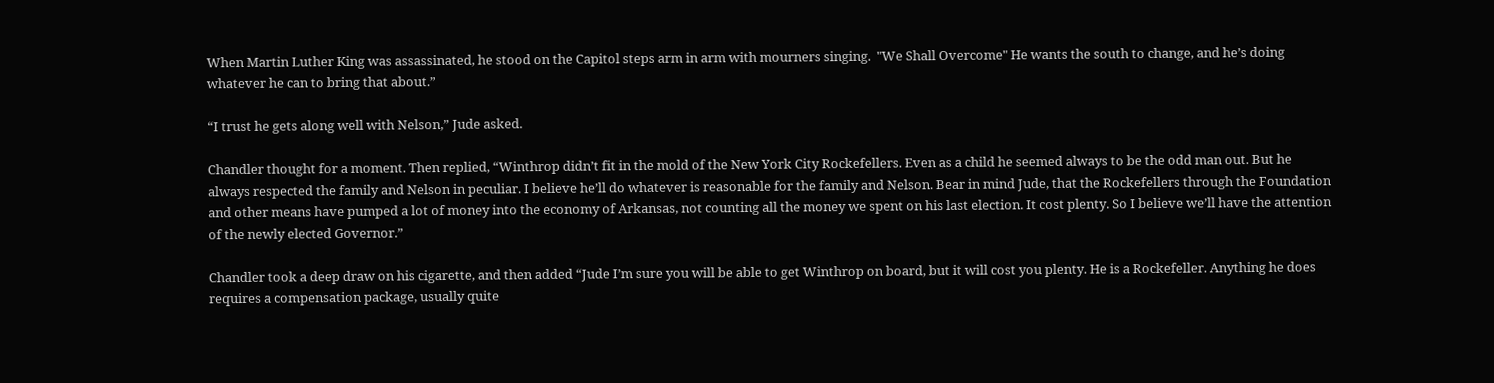When Martin Luther King was assassinated, he stood on the Capitol steps arm in arm with mourners singing.  "We Shall Overcome" He wants the south to change, and he’s doing whatever he can to bring that about.”

“I trust he gets along well with Nelson,” Jude asked.

Chandler thought for a moment. Then replied, “Winthrop didn’t fit in the mold of the New York City Rockefellers. Even as a child he seemed always to be the odd man out. But he always respected the family and Nelson in peculiar. I believe he’ll do whatever is reasonable for the family and Nelson. Bear in mind Jude, that the Rockefellers through the Foundation and other means have pumped a lot of money into the economy of Arkansas, not counting all the money we spent on his last election. It cost plenty. So I believe we’ll have the attention of the newly elected Governor.”

Chandler took a deep draw on his cigarette, and then added “Jude I’m sure you will be able to get Winthrop on board, but it will cost you plenty. He is a Rockefeller. Anything he does requires a compensation package, usually quite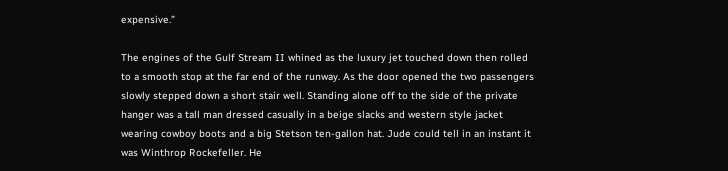expensive.”

The engines of the Gulf Stream II whined as the luxury jet touched down then rolled to a smooth stop at the far end of the runway. As the door opened the two passengers slowly stepped down a short stair well. Standing alone off to the side of the private hanger was a tall man dressed casually in a beige slacks and western style jacket wearing cowboy boots and a big Stetson ten-gallon hat. Jude could tell in an instant it was Winthrop Rockefeller. He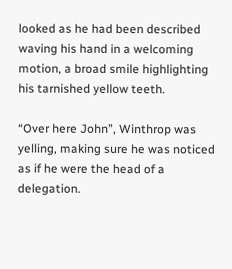looked as he had been described waving his hand in a welcoming motion, a broad smile highlighting his tarnished yellow teeth.

“Over here John”, Winthrop was yelling, making sure he was noticed as if he were the head of a delegation.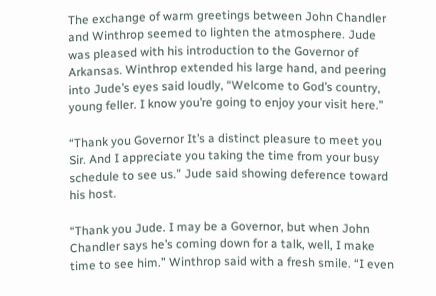The exchange of warm greetings between John Chandler and Winthrop seemed to lighten the atmosphere. Jude was pleased with his introduction to the Governor of Arkansas. Winthrop extended his large hand, and peering into Jude’s eyes said loudly, “Welcome to God’s country, young feller. I know you’re going to enjoy your visit here.”

“Thank you Governor It’s a distinct pleasure to meet you Sir. And I appreciate you taking the time from your busy schedule to see us.” Jude said showing deference toward his host.

“Thank you Jude. I may be a Governor, but when John Chandler says he’s coming down for a talk, well, I make time to see him.” Winthrop said with a fresh smile. “I even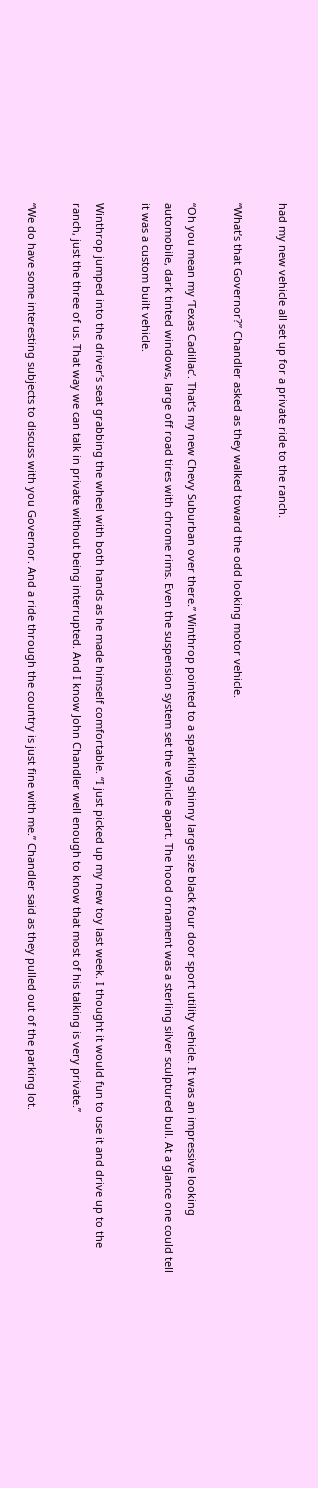had my new vehicle all set up for a private ride to the ranch.

“What’s that Governor?” Chandler asked as they walked toward the odd looking motor vehicle.

“Oh you mean my ‘Texas Cadillac’. That’s my new Chevy Suburban over there.” Winthrop pointed to a sparkling shinny large size black four door sport utility vehicle. It was an impressive looking automobile, dark tinted windows, large off road tires with chrome rims. Even the suspension system set the vehicle apart. The hood ornament was a sterling silver sculptured bull. At a glance one could tell it was a custom built vehicle.

Winthrop jumped into the driver’s seat grabbing the wheel with both hands as he made himself comfortable. “I just picked up my new toy last week. I thought it would fun to use it and drive up to the ranch, just the three of us. That way we can talk in private without being interrupted. And I know John Chandler well enough to know that most of his talking is very private.”

“We do have some interesting subjects to discuss with you Governor. And a ride through the country is just fine with me.” Chandler said as they pulled out of the parking lot.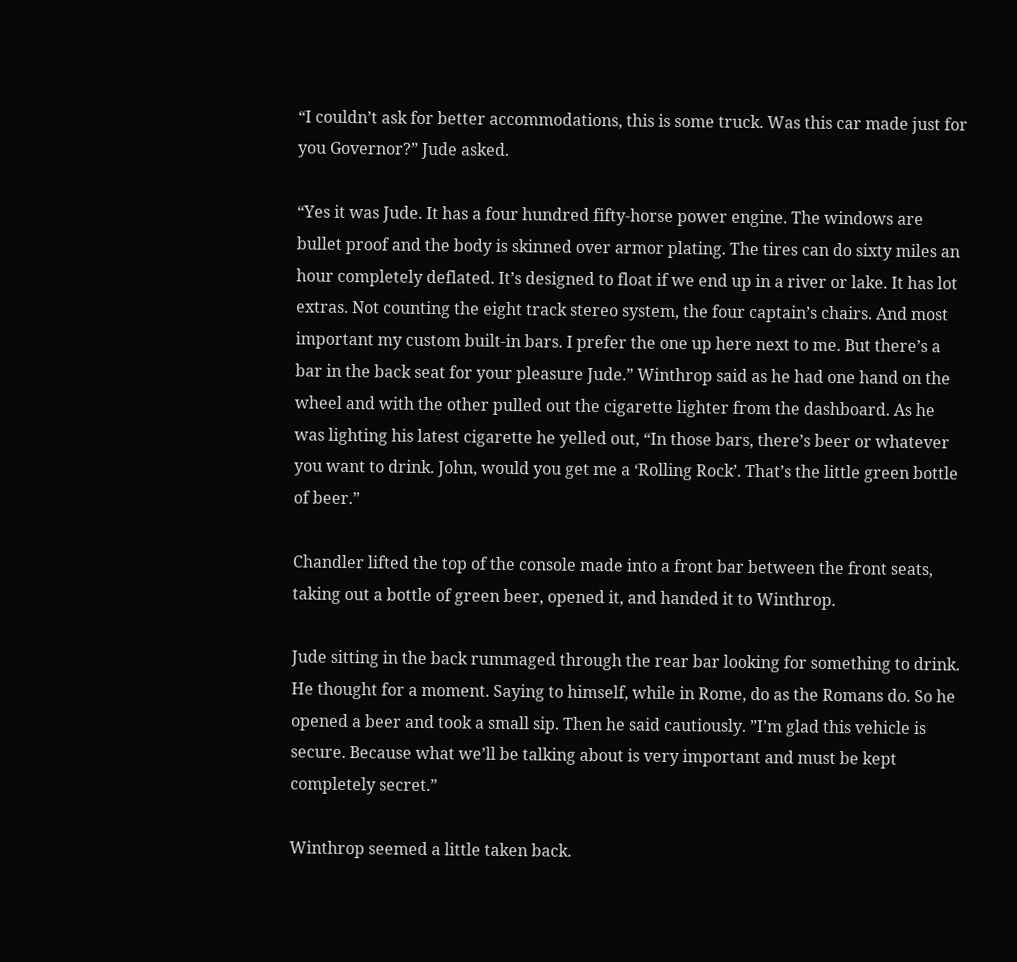“I couldn’t ask for better accommodations, this is some truck. Was this car made just for you Governor?” Jude asked.

“Yes it was Jude. It has a four hundred fifty-horse power engine. The windows are bullet proof and the body is skinned over armor plating. The tires can do sixty miles an hour completely deflated. It’s designed to float if we end up in a river or lake. It has lot extras. Not counting the eight track stereo system, the four captain’s chairs. And most important my custom built-in bars. I prefer the one up here next to me. But there’s a bar in the back seat for your pleasure Jude.” Winthrop said as he had one hand on the wheel and with the other pulled out the cigarette lighter from the dashboard. As he was lighting his latest cigarette he yelled out, “In those bars, there’s beer or whatever you want to drink. John, would you get me a ‘Rolling Rock’. That’s the little green bottle of beer.”

Chandler lifted the top of the console made into a front bar between the front seats, taking out a bottle of green beer, opened it, and handed it to Winthrop.

Jude sitting in the back rummaged through the rear bar looking for something to drink. He thought for a moment. Saying to himself, while in Rome, do as the Romans do. So he opened a beer and took a small sip. Then he said cautiously. ”I’m glad this vehicle is secure. Because what we’ll be talking about is very important and must be kept completely secret.”

Winthrop seemed a little taken back.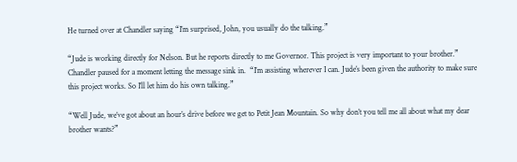He turned over at Chandler saying “I’m surprised, John, you usually do the talking.”

“Jude is working directly for Nelson. But he reports directly to me Governor. This project is very important to your brother.” Chandler paused for a moment letting the message sink in.  “I’m assisting wherever I can. Jude’s been given the authority to make sure this project works. So I’ll let him do his own talking.”

“Well Jude, we’ve got about an hour’s drive before we get to Petit Jean Mountain. So why don’t you tell me all about what my dear brother wants?”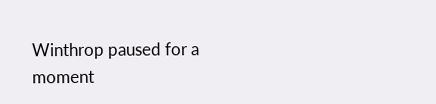Winthrop paused for a moment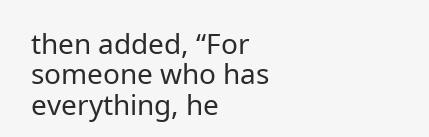then added, “For someone who has everything, he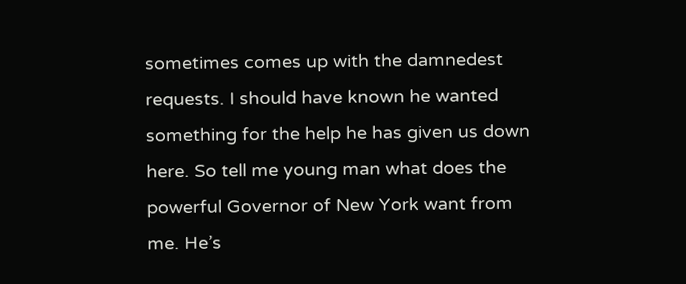sometimes comes up with the damnedest requests. I should have known he wanted something for the help he has given us down here. So tell me young man what does the powerful Governor of New York want from me. He’s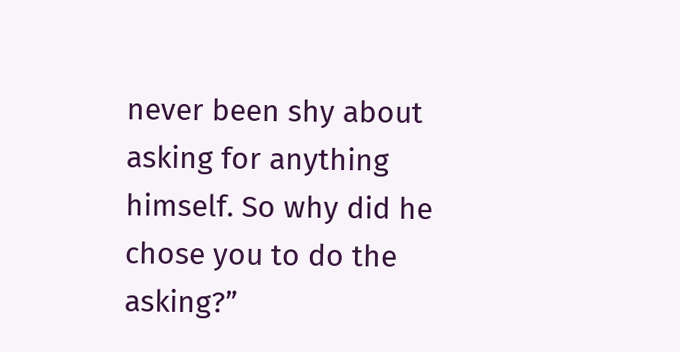never been shy about asking for anything himself. So why did he chose you to do the asking?”